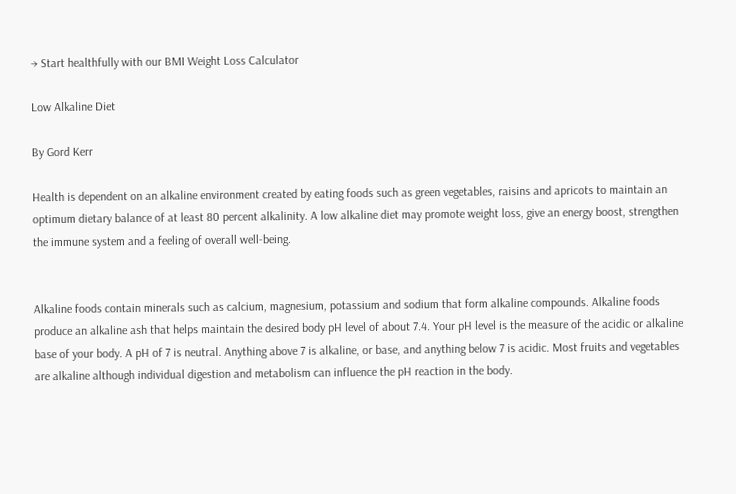→ Start healthfully with our BMI Weight Loss Calculator

Low Alkaline Diet

By Gord Kerr

Health is dependent on an alkaline environment created by eating foods such as green vegetables, raisins and apricots to maintain an optimum dietary balance of at least 80 percent alkalinity. A low alkaline diet may promote weight loss, give an energy boost, strengthen the immune system and a feeling of overall well-being.


Alkaline foods contain minerals such as calcium, magnesium, potassium and sodium that form alkaline compounds. Alkaline foods produce an alkaline ash that helps maintain the desired body pH level of about 7.4. Your pH level is the measure of the acidic or alkaline base of your body. A pH of 7 is neutral. Anything above 7 is alkaline, or base, and anything below 7 is acidic. Most fruits and vegetables are alkaline although individual digestion and metabolism can influence the pH reaction in the body.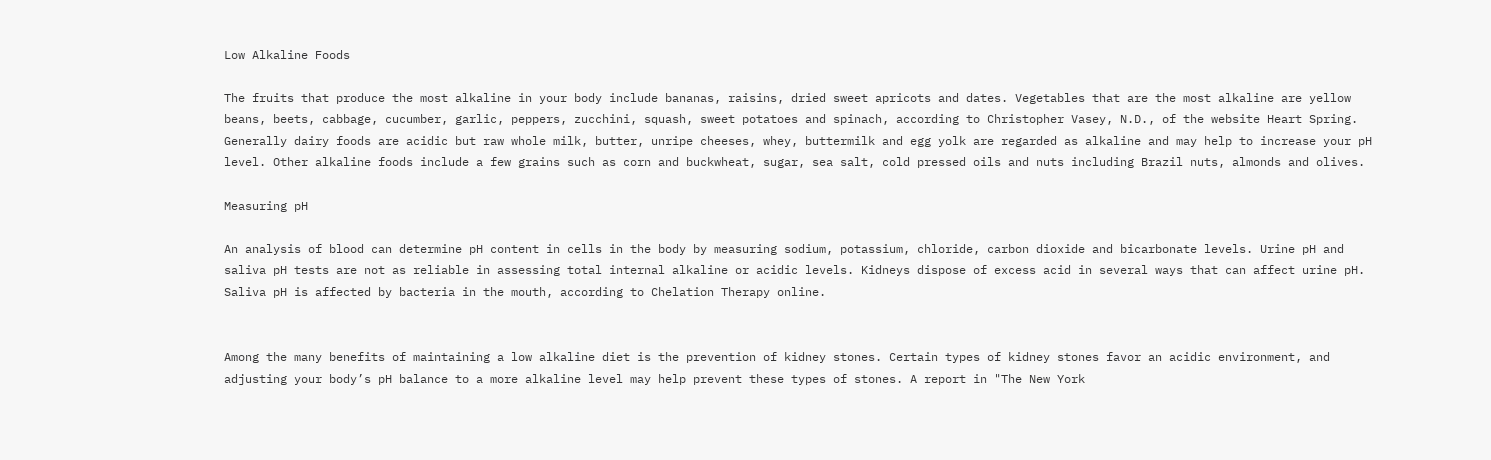Low Alkaline Foods

The fruits that produce the most alkaline in your body include bananas, raisins, dried sweet apricots and dates. Vegetables that are the most alkaline are yellow beans, beets, cabbage, cucumber, garlic, peppers, zucchini, squash, sweet potatoes and spinach, according to Christopher Vasey, N.D., of the website Heart Spring. Generally dairy foods are acidic but raw whole milk, butter, unripe cheeses, whey, buttermilk and egg yolk are regarded as alkaline and may help to increase your pH level. Other alkaline foods include a few grains such as corn and buckwheat, sugar, sea salt, cold pressed oils and nuts including Brazil nuts, almonds and olives.

Measuring pH

An analysis of blood can determine pH content in cells in the body by measuring sodium, potassium, chloride, carbon dioxide and bicarbonate levels. Urine pH and saliva pH tests are not as reliable in assessing total internal alkaline or acidic levels. Kidneys dispose of excess acid in several ways that can affect urine pH. Saliva pH is affected by bacteria in the mouth, according to Chelation Therapy online.


Among the many benefits of maintaining a low alkaline diet is the prevention of kidney stones. Certain types of kidney stones favor an acidic environment, and adjusting your body’s pH balance to a more alkaline level may help prevent these types of stones. A report in "The New York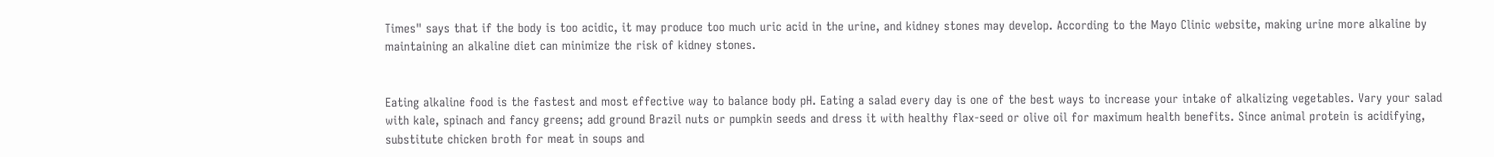Times" says that if the body is too acidic, it may produce too much uric acid in the urine, and kidney stones may develop. According to the Mayo Clinic website, making urine more alkaline by maintaining an alkaline diet can minimize the risk of kidney stones.


Eating alkaline food is the fastest and most effective way to balance body pH. Eating a salad every day is one of the best ways to increase your intake of alkalizing vegetables. Vary your salad with kale, spinach and fancy greens; add ground Brazil nuts or pumpkin seeds and dress it with healthy flax-seed or olive oil for maximum health benefits. Since animal protein is acidifying, substitute chicken broth for meat in soups and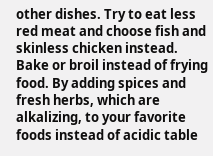other dishes. Try to eat less red meat and choose fish and skinless chicken instead. Bake or broil instead of frying food. By adding spices and fresh herbs, which are alkalizing, to your favorite foods instead of acidic table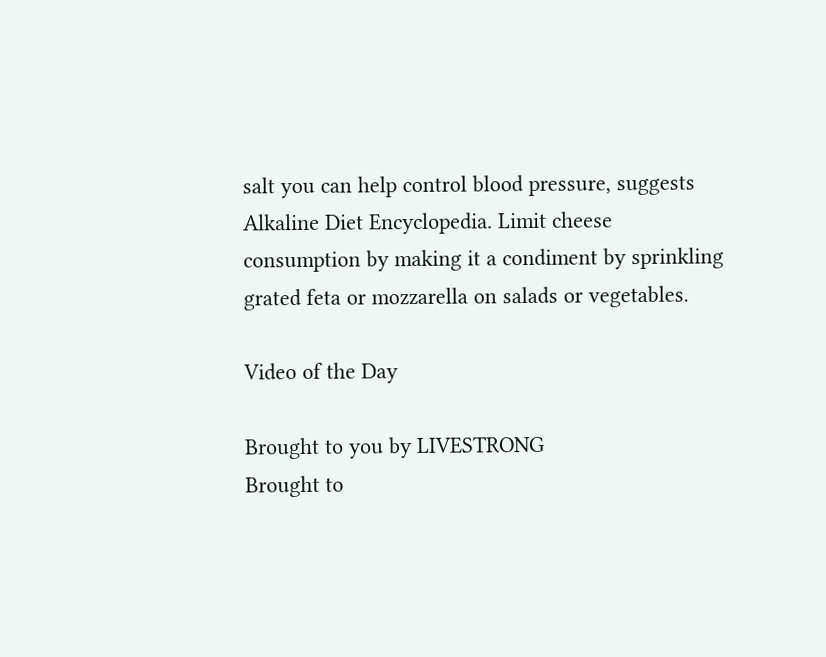salt you can help control blood pressure, suggests Alkaline Diet Encyclopedia. Limit cheese consumption by making it a condiment by sprinkling grated feta or mozzarella on salads or vegetables.

Video of the Day

Brought to you by LIVESTRONG
Brought to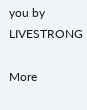you by LIVESTRONG

More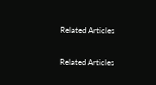Related Articles

Related Articles